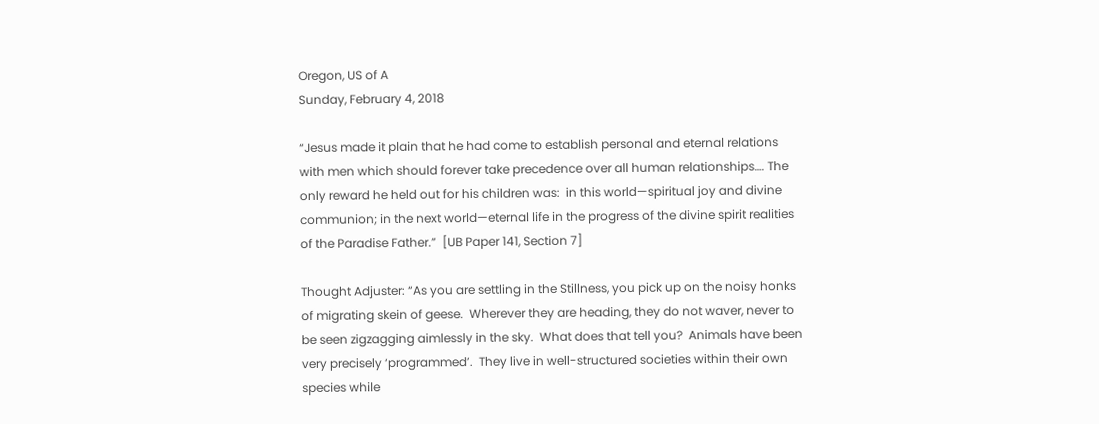Oregon, US of A
Sunday, February 4, 2018

“Jesus made it plain that he had come to establish personal and eternal relations with men which should forever take precedence over all human relationships…. The only reward he held out for his children was:  in this world—spiritual joy and divine communion; in the next world—eternal life in the progress of the divine spirit realities of the Paradise Father.”  [UB Paper 141, Section 7]

Thought Adjuster: “As you are settling in the Stillness, you pick up on the noisy honks of migrating skein of geese.  Wherever they are heading, they do not waver, never to be seen zigzagging aimlessly in the sky.  What does that tell you?  Animals have been very precisely ‘programmed’.  They live in well-structured societies within their own species while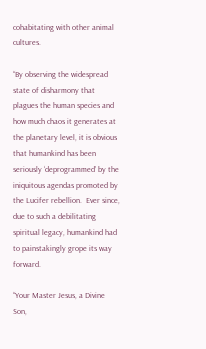cohabitating with other animal cultures.

“By observing the widespread state of disharmony that plagues the human species and how much chaos it generates at the planetary level, it is obvious that humankind has been seriously ‘deprogrammed’ by the iniquitous agendas promoted by the Lucifer rebellion.  Ever since, due to such a debilitating spiritual legacy, humankind had to painstakingly grope its way forward.

“Your Master Jesus, a Divine Son,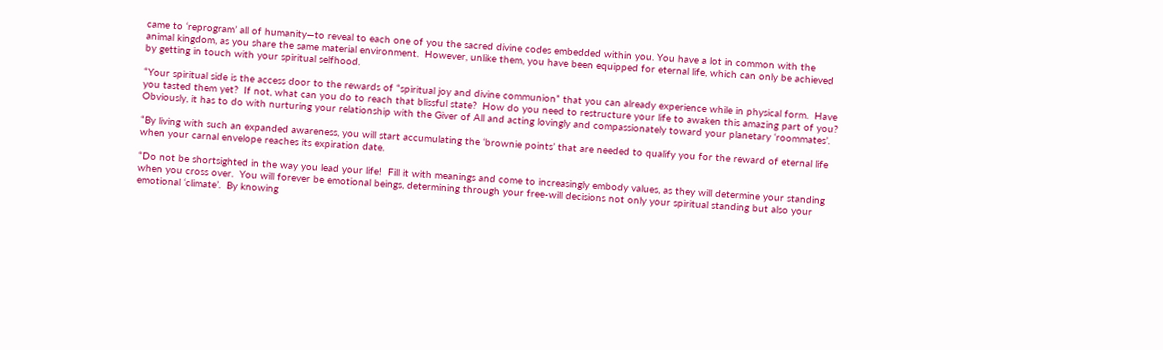came to ‘reprogram’ all of humanity—to reveal to each one of you the sacred divine codes embedded within you. You have a lot in common with the animal kingdom, as you share the same material environment.  However, unlike them, you have been equipped for eternal life, which can only be achieved by getting in touch with your spiritual selfhood.

“Your spiritual side is the access door to the rewards of “spiritual joy and divine communion” that you can already experience while in physical form.  Have you tasted them yet?  If not, what can you do to reach that blissful state?  How do you need to restructure your life to awaken this amazing part of you?  Obviously, it has to do with nurturing your relationship with the Giver of All and acting lovingly and compassionately toward your planetary ‘roommates’.

“By living with such an expanded awareness, you will start accumulating the ‘brownie points’ that are needed to qualify you for the reward of eternal life when your carnal envelope reaches its expiration date.

“Do not be shortsighted in the way you lead your life!  Fill it with meanings and come to increasingly embody values, as they will determine your standing when you cross over.  You will forever be emotional beings, determining through your free-will decisions not only your spiritual standing but also your emotional ‘climate’.  By knowing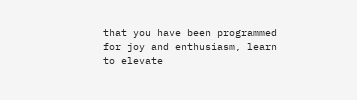that you have been programmed for joy and enthusiasm, learn to elevate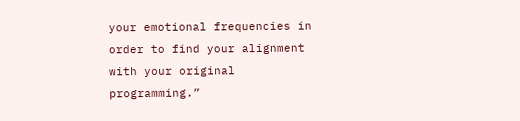your emotional frequencies in order to find your alignment with your original programming.”